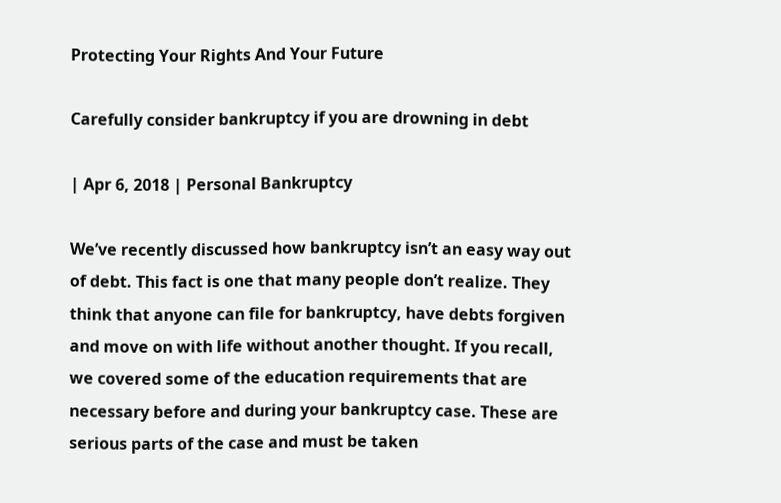Protecting Your Rights And Your Future

Carefully consider bankruptcy if you are drowning in debt

| Apr 6, 2018 | Personal Bankruptcy

We’ve recently discussed how bankruptcy isn’t an easy way out of debt. This fact is one that many people don’t realize. They think that anyone can file for bankruptcy, have debts forgiven and move on with life without another thought. If you recall, we covered some of the education requirements that are necessary before and during your bankruptcy case. These are serious parts of the case and must be taken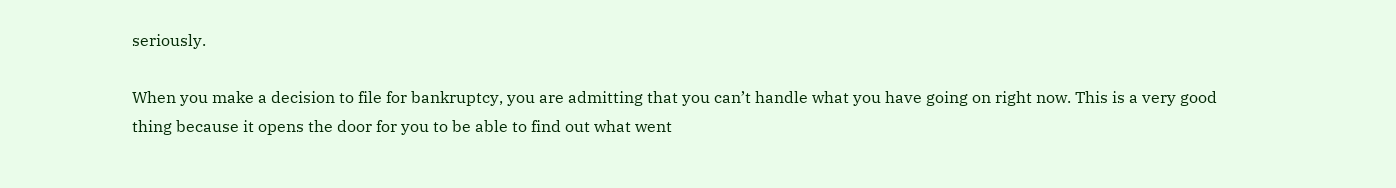seriously.

When you make a decision to file for bankruptcy, you are admitting that you can’t handle what you have going on right now. This is a very good thing because it opens the door for you to be able to find out what went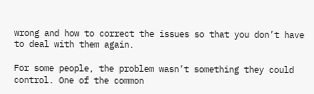wrong and how to correct the issues so that you don’t have to deal with them again.

For some people, the problem wasn’t something they could control. One of the common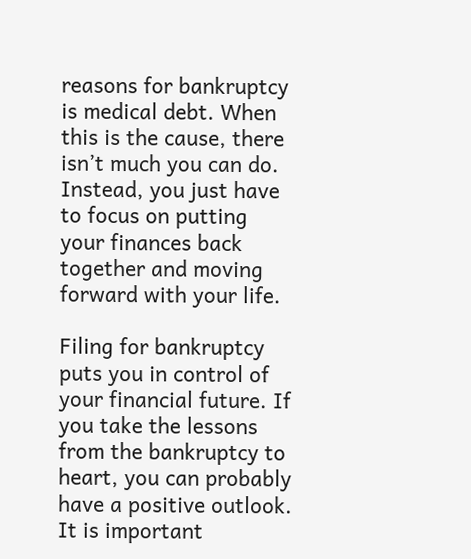reasons for bankruptcy is medical debt. When this is the cause, there isn’t much you can do. Instead, you just have to focus on putting your finances back together and moving forward with your life.

Filing for bankruptcy puts you in control of your financial future. If you take the lessons from the bankruptcy to heart, you can probably have a positive outlook. It is important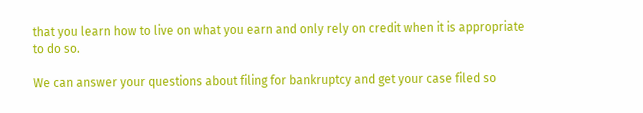that you learn how to live on what you earn and only rely on credit when it is appropriate to do so.

We can answer your questions about filing for bankruptcy and get your case filed so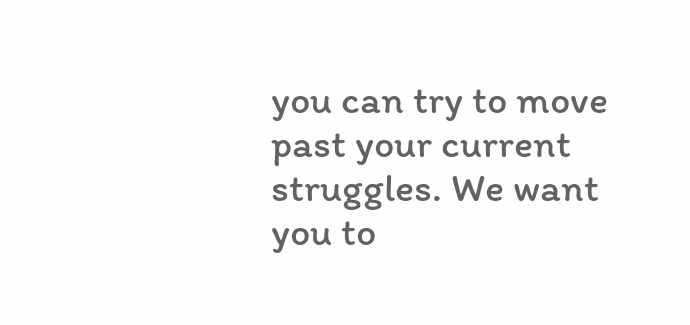you can try to move past your current struggles. We want you to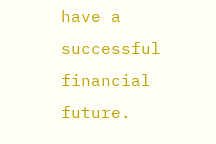have a successful financial future.